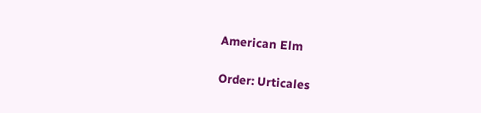American Elm

Order: Urticales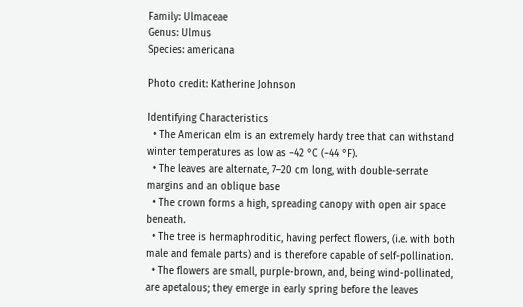Family: Ulmaceae
Genus: Ulmus
Species: americana

Photo credit: Katherine Johnson

Identifying Characteristics
  • The American elm is an extremely hardy tree that can withstand winter temperatures as low as −42 °C (−44 °F).
  • The leaves are alternate, 7–20 cm long, with double-serrate margins and an oblique base
  • The crown forms a high, spreading canopy with open air space beneath.
  • The tree is hermaphroditic, having perfect flowers, (i.e. with both male and female parts) and is therefore capable of self-pollination.
  • The flowers are small, purple-brown, and, being wind-pollinated, are apetalous; they emerge in early spring before the leaves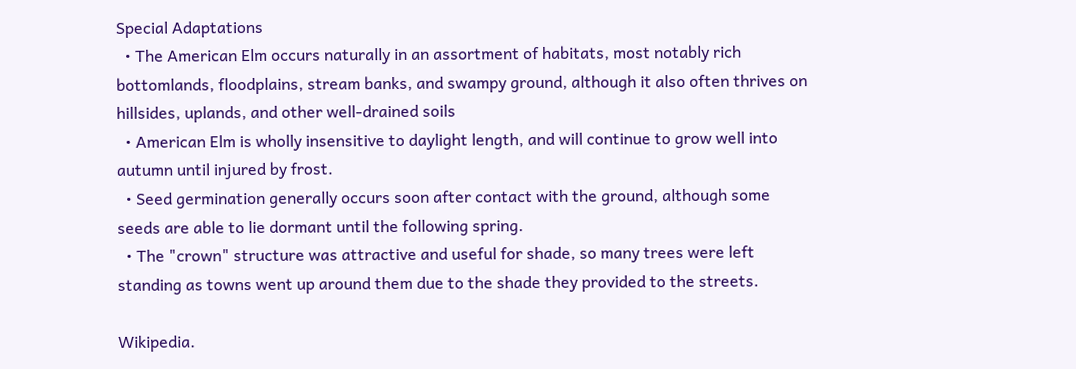Special Adaptations
  • The American Elm occurs naturally in an assortment of habitats, most notably rich bottomlands, floodplains, stream banks, and swampy ground, although it also often thrives on hillsides, uplands, and other well-drained soils
  • American Elm is wholly insensitive to daylight length, and will continue to grow well into autumn until injured by frost.
  • Seed germination generally occurs soon after contact with the ground, although some seeds are able to lie dormant until the following spring.
  • The "crown" structure was attractive and useful for shade, so many trees were left standing as towns went up around them due to the shade they provided to the streets.

Wikipedia.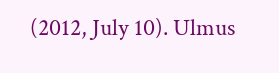(2012, July 10). Ulmus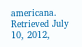americana. Retrieved July 10, 2012,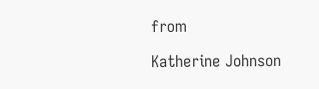from

Katherine Johnson